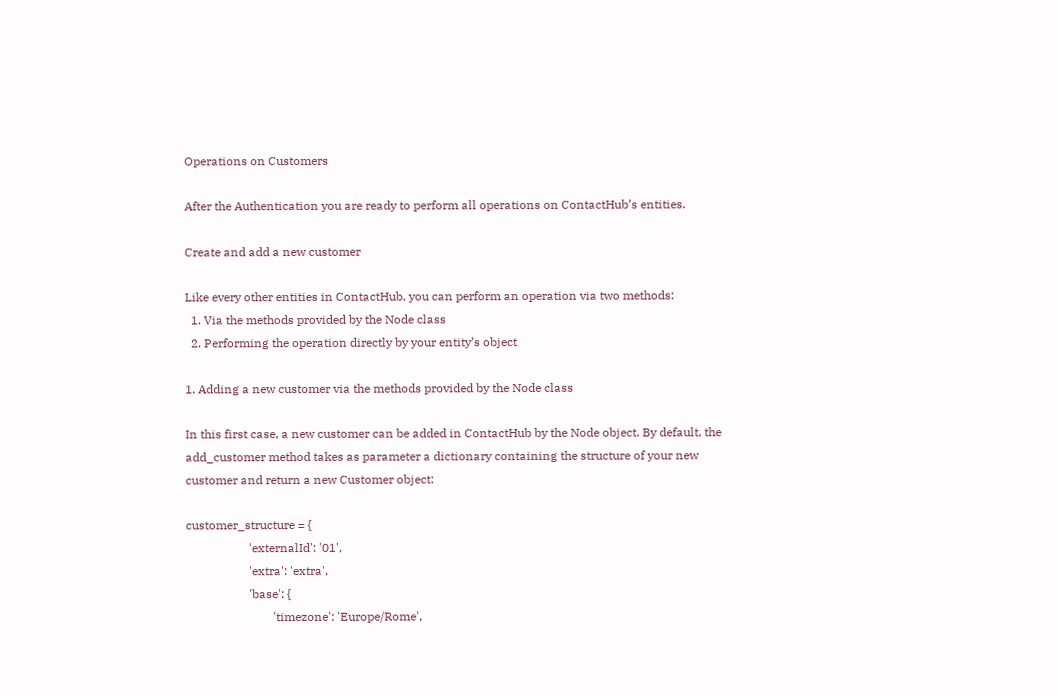Operations on Customers

After the Authentication you are ready to perform all operations on ContactHub’s entities.

Create and add a new customer

Like every other entities in ContactHub, you can perform an operation via two methods:
  1. Via the methods provided by the Node class
  2. Performing the operation directly by your entity’s object

1. Adding a new customer via the methods provided by the Node class

In this first case, a new customer can be added in ContactHub by the Node object. By default, the add_customer method takes as parameter a dictionary containing the structure of your new customer and return a new Customer object:

customer_structure = {
                     'externalId': '01',
                     'extra': 'extra',
                     'base': {
                             'timezone': 'Europe/Rome',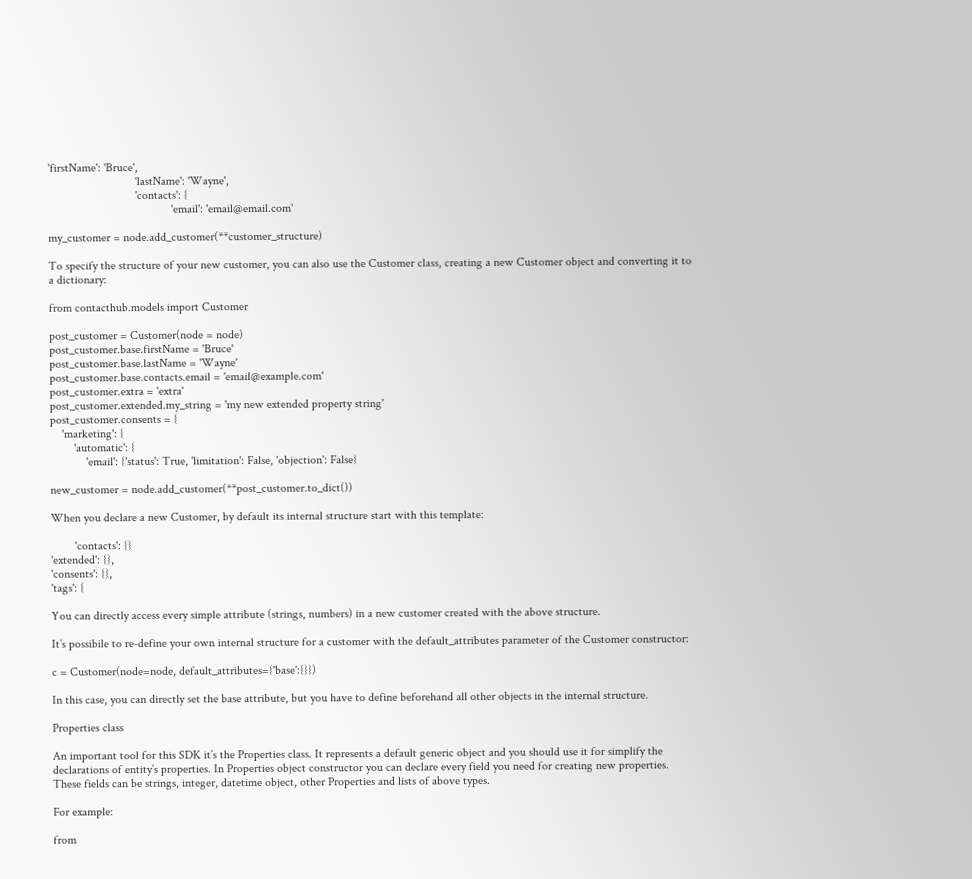'firstName': 'Bruce',
                             'lastName': 'Wayne',
                             'contacts': {
                                         'email': 'email@email.com'

my_customer = node.add_customer(**customer_structure)

To specify the structure of your new customer, you can also use the Customer class, creating a new Customer object and converting it to a dictionary:

from contacthub.models import Customer

post_customer = Customer(node = node)
post_customer.base.firstName = 'Bruce'
post_customer.base.lastName = 'Wayne'
post_customer.base.contacts.email = 'email@example.com'
post_customer.extra = 'extra'
post_customer.extended.my_string = 'my new extended property string'
post_customer.consents = {
    'marketing': {
        'automatic': {
            'email': {'status': True, 'limitation': False, 'objection': False}

new_customer = node.add_customer(**post_customer.to_dict())

When you declare a new Customer, by default its internal structure start with this template:

        'contacts': {}
'extended': {},
'consents': {},
'tags': {

You can directly access every simple attribute (strings, numbers) in a new customer created with the above structure.

It’s possibile to re-define your own internal structure for a customer with the default_attributes parameter of the Customer constructor:

c = Customer(node=node, default_attributes={'base':{}})

In this case, you can directly set the base attribute, but you have to define beforehand all other objects in the internal structure.

Properties class

An important tool for this SDK it’s the Properties class. It represents a default generic object and you should use it for simplify the declarations of entity’s properties. In Properties object constructor you can declare every field you need for creating new properties. These fields can be strings, integer, datetime object, other Properties and lists of above types.

For example:

from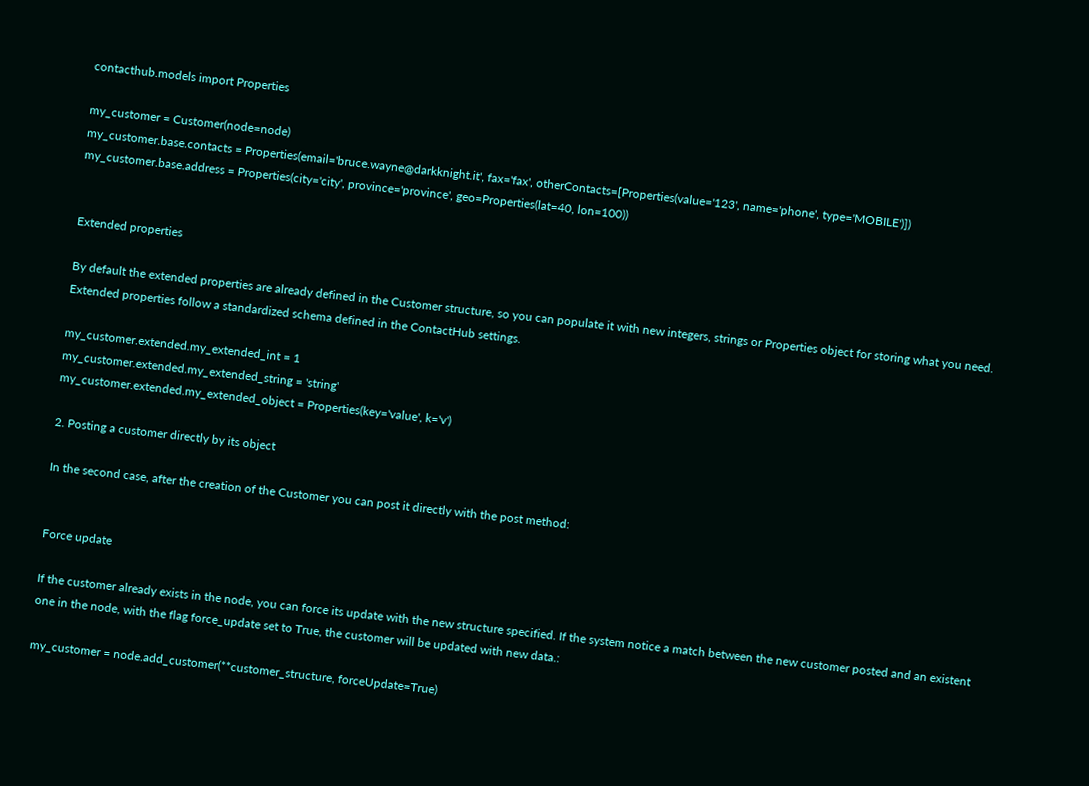contacthub.models import Properties

my_customer = Customer(node=node)
my_customer.base.contacts = Properties(email='bruce.wayne@darkknight.it', fax='fax', otherContacts=[Properties(value='123', name='phone', type='MOBILE')])
my_customer.base.address = Properties(city='city', province='province', geo=Properties(lat=40, lon=100))


Extended properties

By default the extended properties are already defined in the Customer structure, so you can populate it with new integers, strings or Properties object for storing what you need. Extended properties follow a standardized schema defined in the ContactHub settings.

my_customer.extended.my_extended_int = 1
my_customer.extended.my_extended_string = 'string'
my_customer.extended.my_extended_object = Properties(key='value', k='v')

2. Posting a customer directly by its object

In the second case, after the creation of the Customer you can post it directly with the post method:


Force update

If the customer already exists in the node, you can force its update with the new structure specified. If the system notice a match between the new customer posted and an existent one in the node, with the flag force_update set to True, the customer will be updated with new data.:

my_customer = node.add_customer(**customer_structure, forceUpdate=True)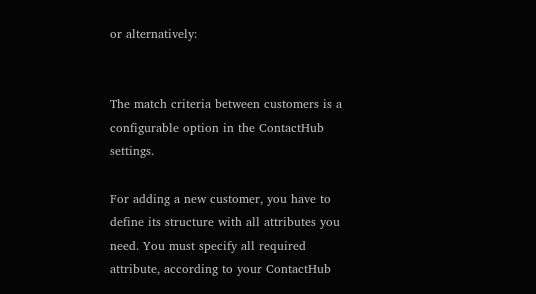or alternatively:


The match criteria between customers is a configurable option in the ContactHub settings.

For adding a new customer, you have to define its structure with all attributes you need. You must specify all required attribute, according to your ContactHub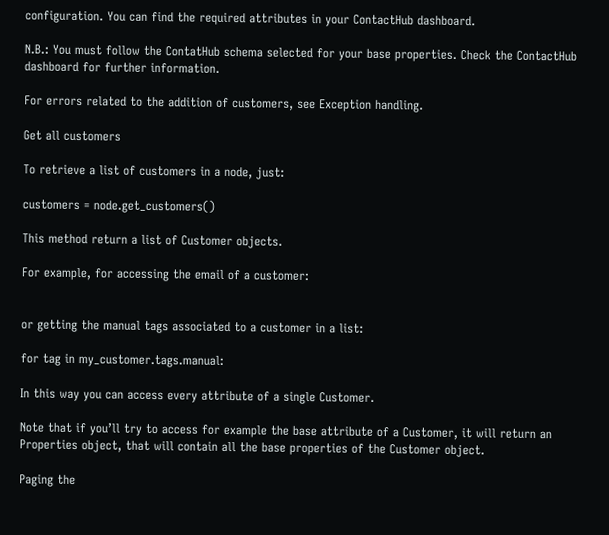configuration. You can find the required attributes in your ContactHub dashboard.

N.B.: You must follow the ContatHub schema selected for your base properties. Check the ContactHub dashboard for further information.

For errors related to the addition of customers, see Exception handling.

Get all customers

To retrieve a list of customers in a node, just:

customers = node.get_customers()

This method return a list of Customer objects.

For example, for accessing the email of a customer:


or getting the manual tags associated to a customer in a list:

for tag in my_customer.tags.manual:

In this way you can access every attribute of a single Customer.

Note that if you’ll try to access for example the base attribute of a Customer, it will return an Properties object, that will contain all the base properties of the Customer object.

Paging the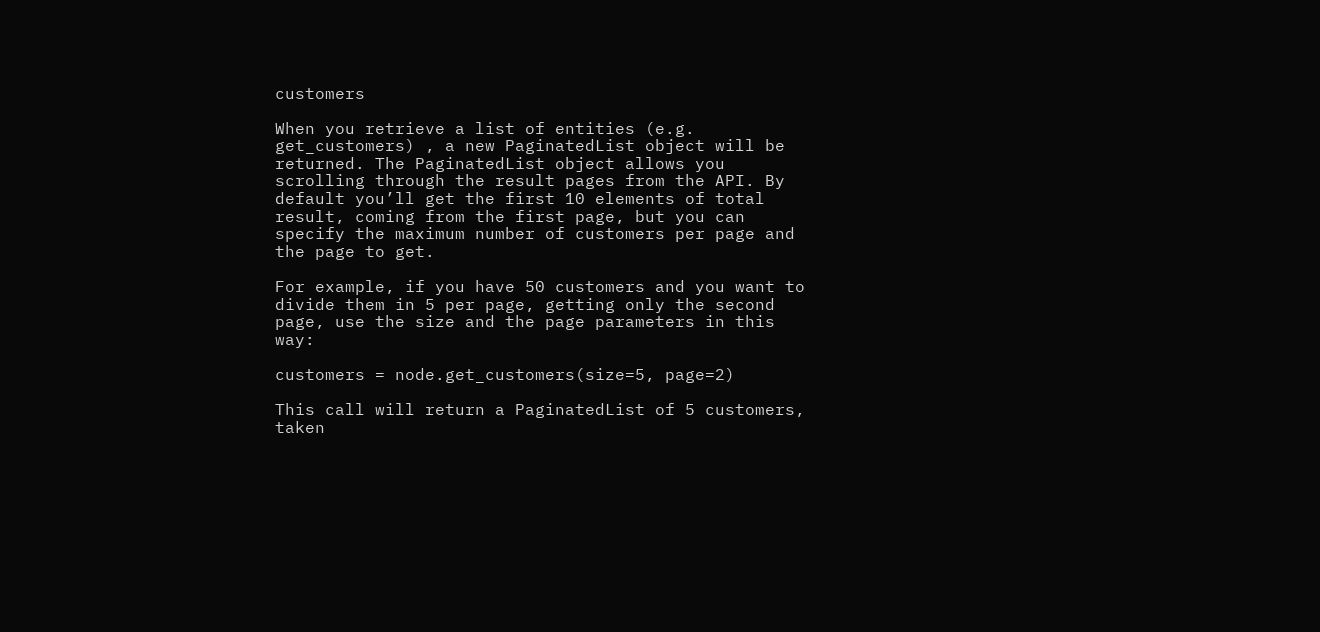customers

When you retrieve a list of entities (e.g. get_customers) , a new PaginatedList object will be returned. The PaginatedList object allows you scrolling through the result pages from the API. By default you’ll get the first 10 elements of total result, coming from the first page, but you can specify the maximum number of customers per page and the page to get.

For example, if you have 50 customers and you want to divide them in 5 per page, getting only the second page, use the size and the page parameters in this way:

customers = node.get_customers(size=5, page=2)

This call will return a PaginatedList of 5 customers, taken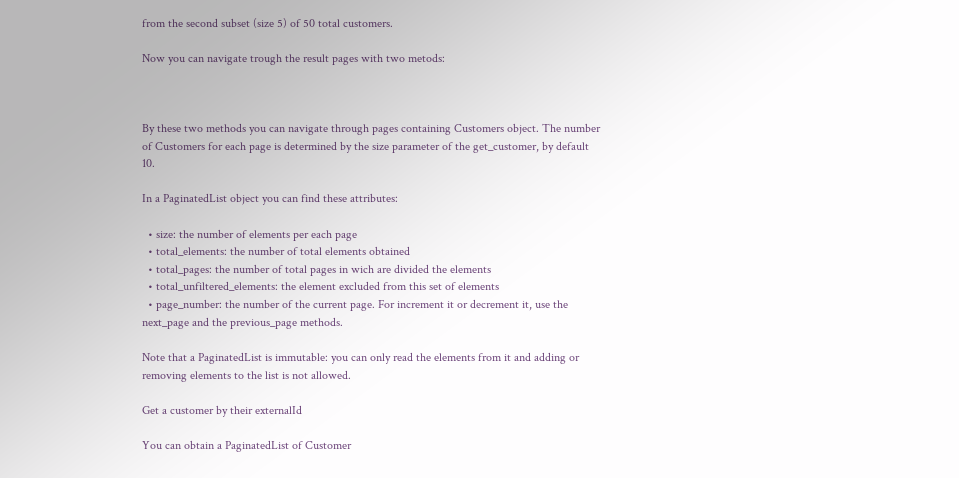from the second subset (size 5) of 50 total customers.

Now you can navigate trough the result pages with two metods:



By these two methods you can navigate through pages containing Customers object. The number of Customers for each page is determined by the size parameter of the get_customer, by default 10.

In a PaginatedList object you can find these attributes:

  • size: the number of elements per each page
  • total_elements: the number of total elements obtained
  • total_pages: the number of total pages in wich are divided the elements
  • total_unfiltered_elements: the element excluded from this set of elements
  • page_number: the number of the current page. For increment it or decrement it, use the next_page and the previous_page methods.

Note that a PaginatedList is immutable: you can only read the elements from it and adding or removing elements to the list is not allowed.

Get a customer by their externalId

You can obtain a PaginatedList of Customer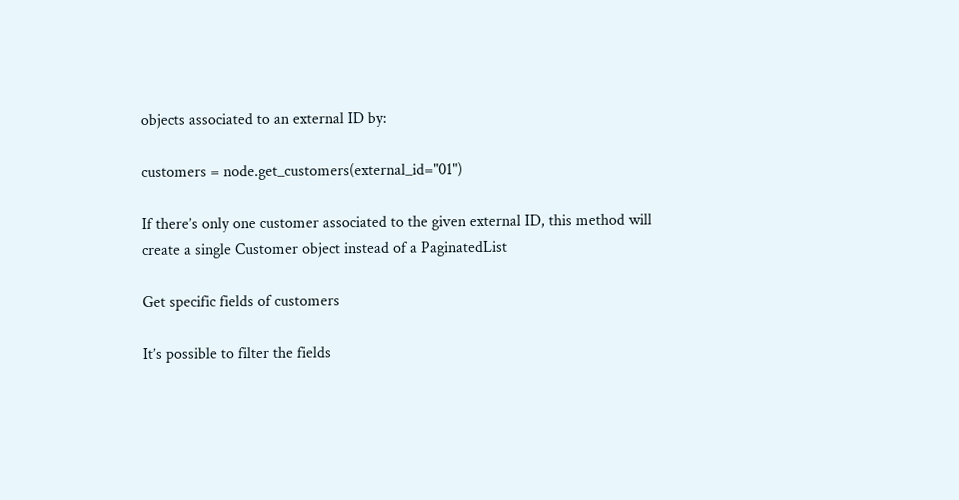objects associated to an external ID by:

customers = node.get_customers(external_id="01")

If there’s only one customer associated to the given external ID, this method will create a single Customer object instead of a PaginatedList

Get specific fields of customers

It’s possible to filter the fields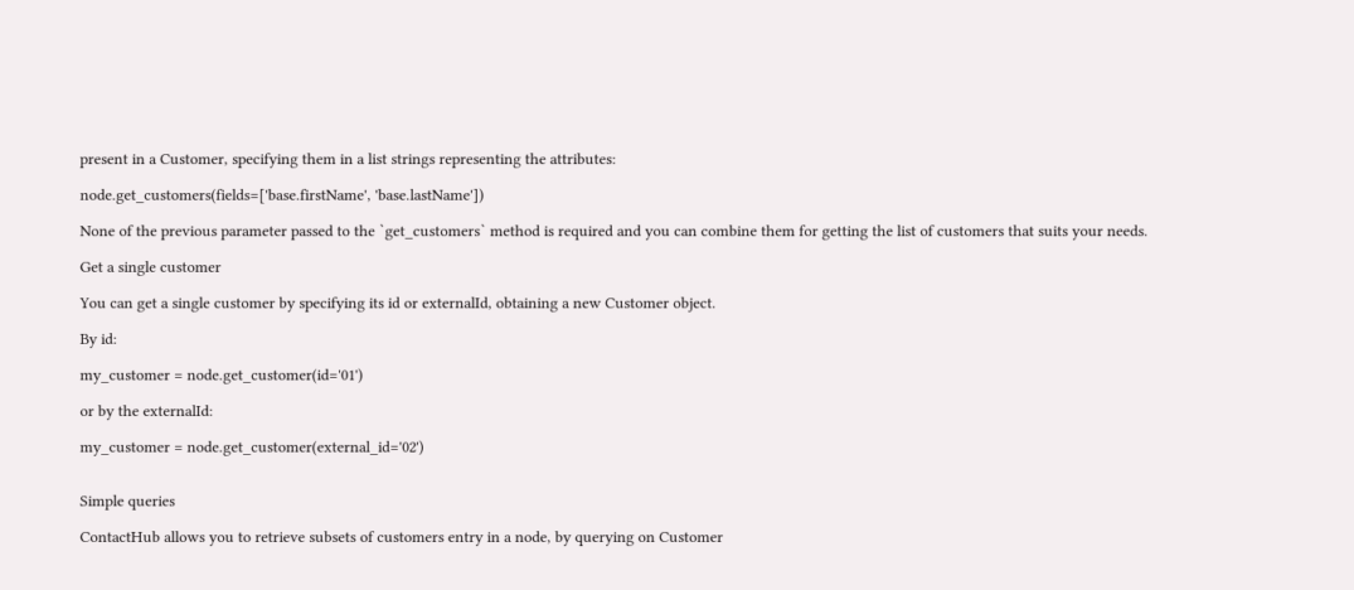present in a Customer, specifying them in a list strings representing the attributes:

node.get_customers(fields=['base.firstName', 'base.lastName'])

None of the previous parameter passed to the `get_customers` method is required and you can combine them for getting the list of customers that suits your needs.

Get a single customer

You can get a single customer by specifying its id or externalId, obtaining a new Customer object.

By id:

my_customer = node.get_customer(id='01')

or by the externalId:

my_customer = node.get_customer(external_id='02')


Simple queries

ContactHub allows you to retrieve subsets of customers entry in a node, by querying on Customer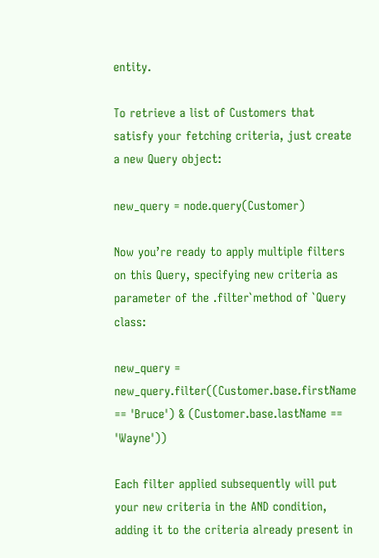entity.

To retrieve a list of Customers that satisfy your fetching criteria, just create a new Query object:

new_query = node.query(Customer)

Now you’re ready to apply multiple filters on this Query, specifying new criteria as parameter of the .filter`method of `Query class:

new_query = new_query.filter((Customer.base.firstName == 'Bruce') & (Customer.base.lastName == 'Wayne'))

Each filter applied subsequently will put your new criteria in the AND condition, adding it to the criteria already present in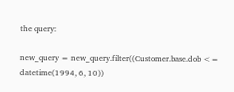the query:

new_query = new_query.filter((Customer.base.dob <= datetime(1994, 6, 10))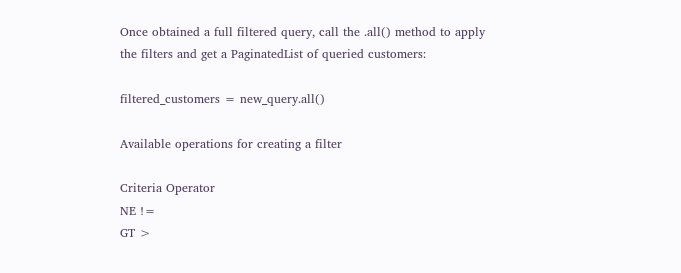Once obtained a full filtered query, call the .all() method to apply the filters and get a PaginatedList of queried customers:

filtered_customers = new_query.all()

Available operations for creating a filter

Criteria Operator
NE !=
GT >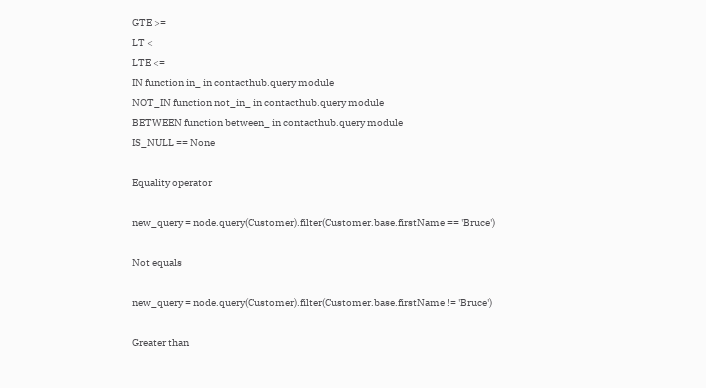GTE >=
LT <
LTE <=
IN function in_ in contacthub.query module
NOT_IN function not_in_ in contacthub.query module
BETWEEN function between_ in contacthub.query module
IS_NULL == None

Equality operator

new_query = node.query(Customer).filter(Customer.base.firstName == 'Bruce')

Not equals

new_query = node.query(Customer).filter(Customer.base.firstName != 'Bruce')

Greater than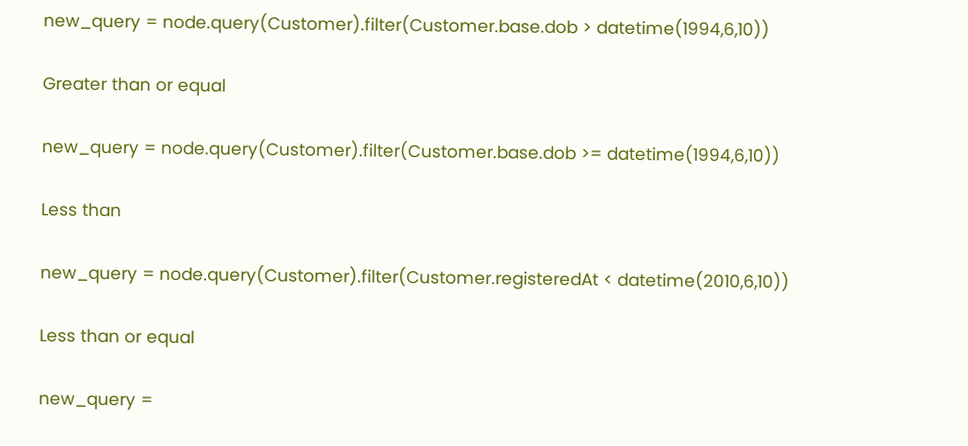new_query = node.query(Customer).filter(Customer.base.dob > datetime(1994,6,10))

Greater than or equal

new_query = node.query(Customer).filter(Customer.base.dob >= datetime(1994,6,10))

Less than

new_query = node.query(Customer).filter(Customer.registeredAt < datetime(2010,6,10))

Less than or equal

new_query =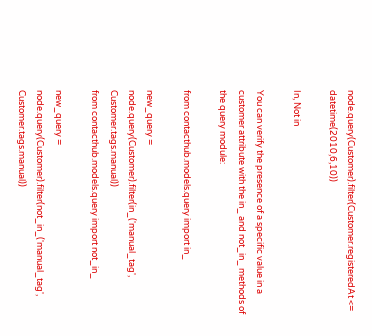node.query(Customer).filter(Customer.registeredAt <= datetime(2010,6,10))

In, Not in

You can verify the presence of a specific value in a customer attribute with the in_ and not_in_ methods of the query module:

from contacthub.models.query import in_

new_query = node.query(Customer).filter(in_('manual_tag', Customer.tags.manual))
from contacthub.models.query import not_in_

new_query = node.query(Customer).filter(not_in_('manual_tag', Customer.tags.manual))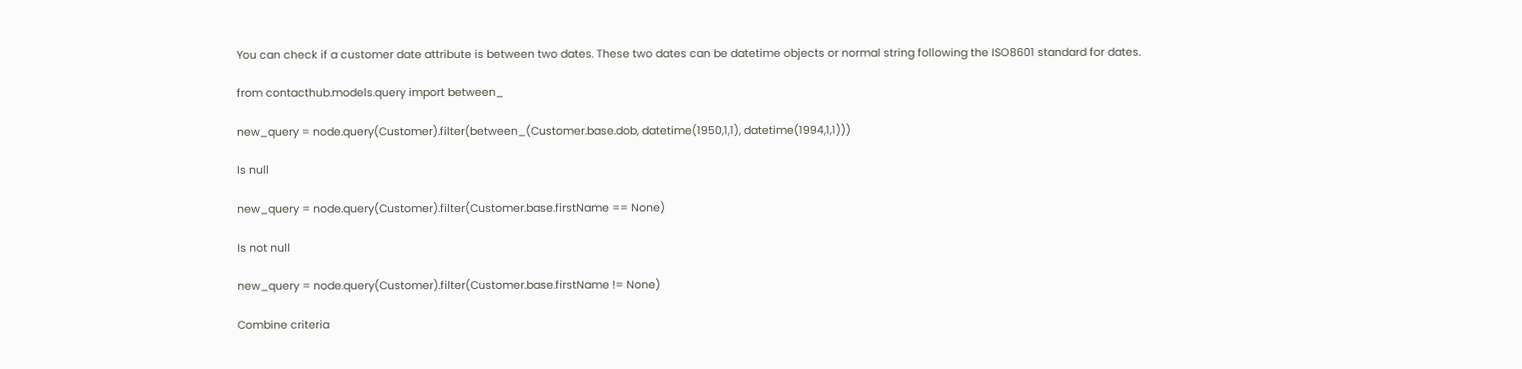You can check if a customer date attribute is between two dates. These two dates can be datetime objects or normal string following the ISO8601 standard for dates.

from contacthub.models.query import between_

new_query = node.query(Customer).filter(between_(Customer.base.dob, datetime(1950,1,1), datetime(1994,1,1)))

Is null

new_query = node.query(Customer).filter(Customer.base.firstName == None)

Is not null

new_query = node.query(Customer).filter(Customer.base.firstName != None)

Combine criteria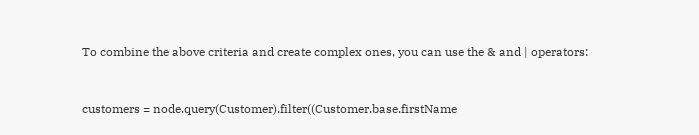To combine the above criteria and create complex ones, you can use the & and | operators:


customers = node.query(Customer).filter((Customer.base.firstName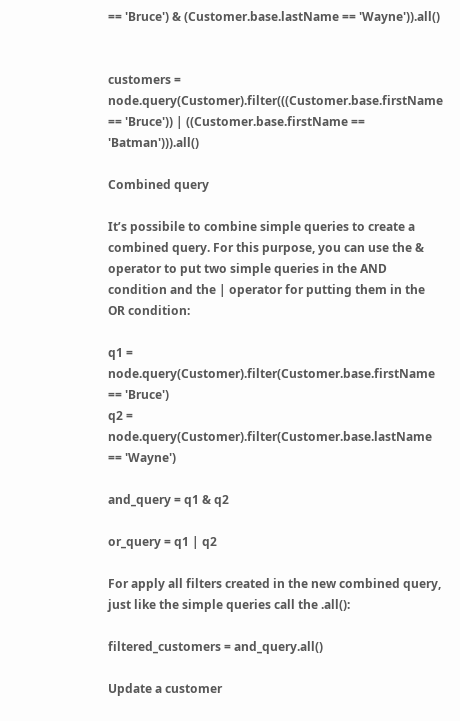== 'Bruce') & (Customer.base.lastName == 'Wayne')).all()


customers = node.query(Customer).filter(((Customer.base.firstName == 'Bruce')) | ((Customer.base.firstName == 'Batman'))).all()

Combined query

It’s possibile to combine simple queries to create a combined query. For this purpose, you can use the & operator to put two simple queries in the AND condition and the | operator for putting them in the OR condition:

q1 = node.query(Customer).filter(Customer.base.firstName == 'Bruce')
q2 = node.query(Customer).filter(Customer.base.lastName == 'Wayne')

and_query = q1 & q2

or_query = q1 | q2

For apply all filters created in the new combined query, just like the simple queries call the .all():

filtered_customers = and_query.all()

Update a customer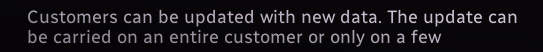Customers can be updated with new data. The update can be carried on an entire customer or only on a few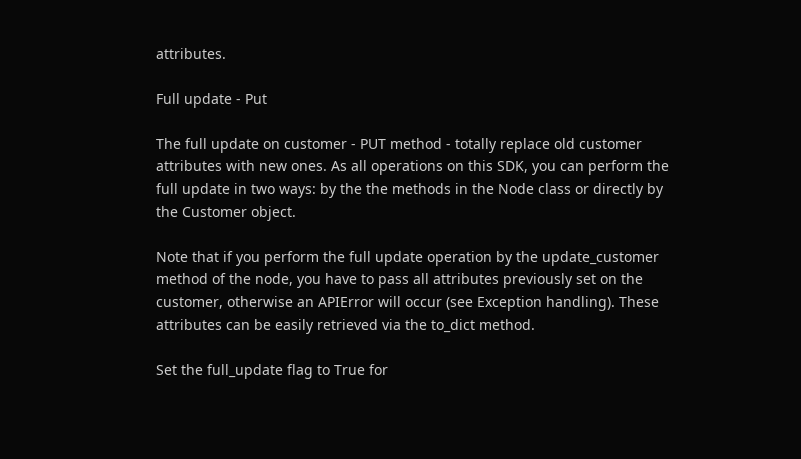attributes.

Full update - Put

The full update on customer - PUT method - totally replace old customer attributes with new ones. As all operations on this SDK, you can perform the full update in two ways: by the the methods in the Node class or directly by the Customer object.

Note that if you perform the full update operation by the update_customer method of the node, you have to pass all attributes previously set on the customer, otherwise an APIError will occur (see Exception handling). These attributes can be easily retrieved via the to_dict method.

Set the full_update flag to True for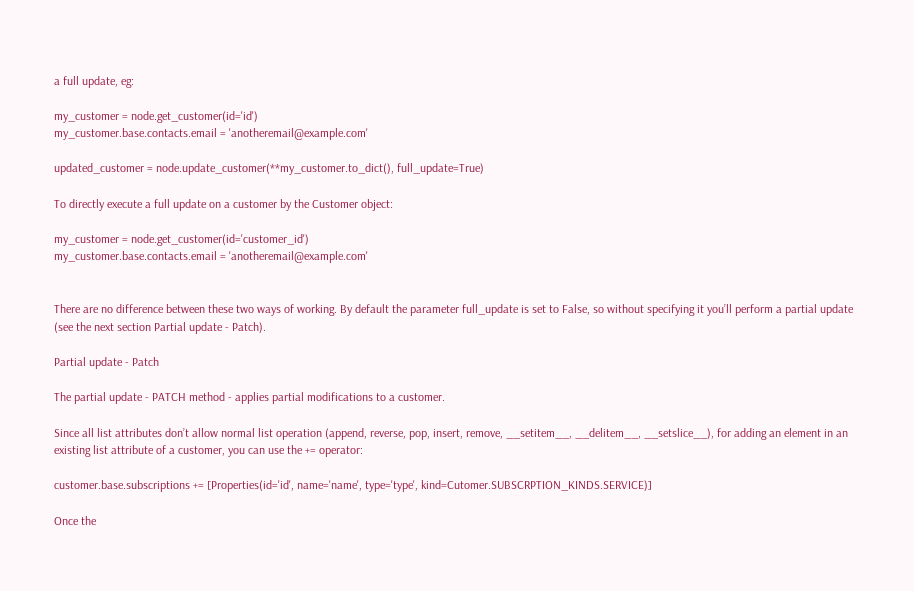a full update, eg:

my_customer = node.get_customer(id='id')
my_customer.base.contacts.email = 'anotheremail@example.com'

updated_customer = node.update_customer(**my_customer.to_dict(), full_update=True)

To directly execute a full update on a customer by the Customer object:

my_customer = node.get_customer(id='customer_id')
my_customer.base.contacts.email = 'anotheremail@example.com'


There are no difference between these two ways of working. By default the parameter full_update is set to False, so without specifying it you’ll perform a partial update (see the next section Partial update - Patch).

Partial update - Patch

The partial update - PATCH method - applies partial modifications to a customer.

Since all list attributes don’t allow normal list operation (append, reverse, pop, insert, remove, __setitem__, __delitem__, __setslice__), for adding an element in an existing list attribute of a customer, you can use the += operator:

customer.base.subscriptions += [Properties(id='id', name='name', type='type', kind=Cutomer.SUBSCRPTION_KINDS.SERVICE)]

Once the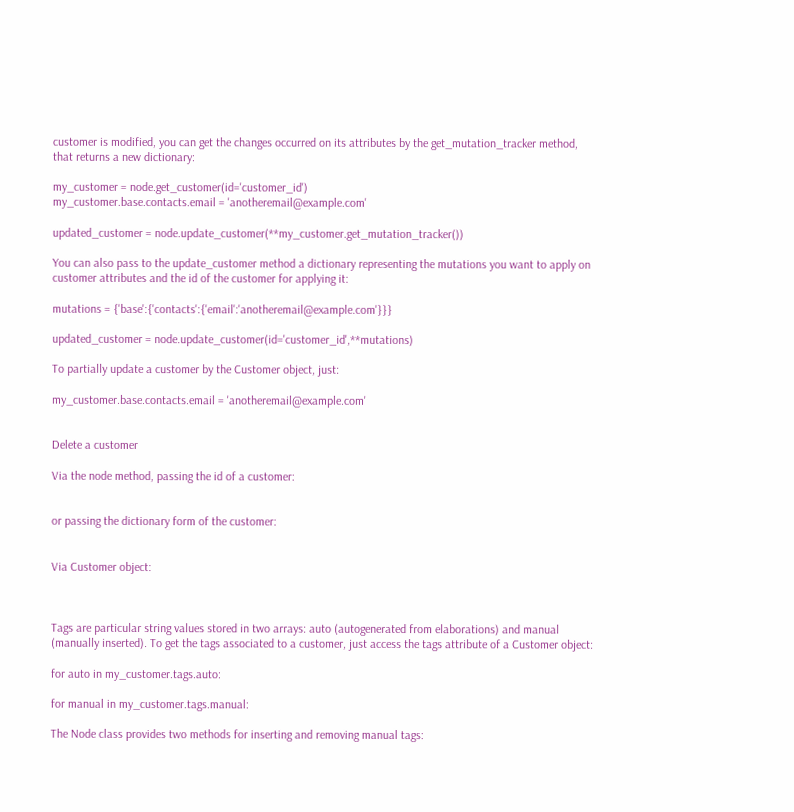customer is modified, you can get the changes occurred on its attributes by the get_mutation_tracker method, that returns a new dictionary:

my_customer = node.get_customer(id='customer_id')
my_customer.base.contacts.email = 'anotheremail@example.com'

updated_customer = node.update_customer(**my_customer.get_mutation_tracker())

You can also pass to the update_customer method a dictionary representing the mutations you want to apply on customer attributes and the id of the customer for applying it:

mutations = {'base':{'contacts':{'email':'anotheremail@example.com'}}}

updated_customer = node.update_customer(id='customer_id',**mutations)

To partially update a customer by the Customer object, just:

my_customer.base.contacts.email = 'anotheremail@example.com'


Delete a customer

Via the node method, passing the id of a customer:


or passing the dictionary form of the customer:


Via Customer object:



Tags are particular string values stored in two arrays: auto (autogenerated from elaborations) and manual (manually inserted). To get the tags associated to a customer, just access the tags attribute of a Customer object:

for auto in my_customer.tags.auto:

for manual in my_customer.tags.manual:

The Node class provides two methods for inserting and removing manual tags: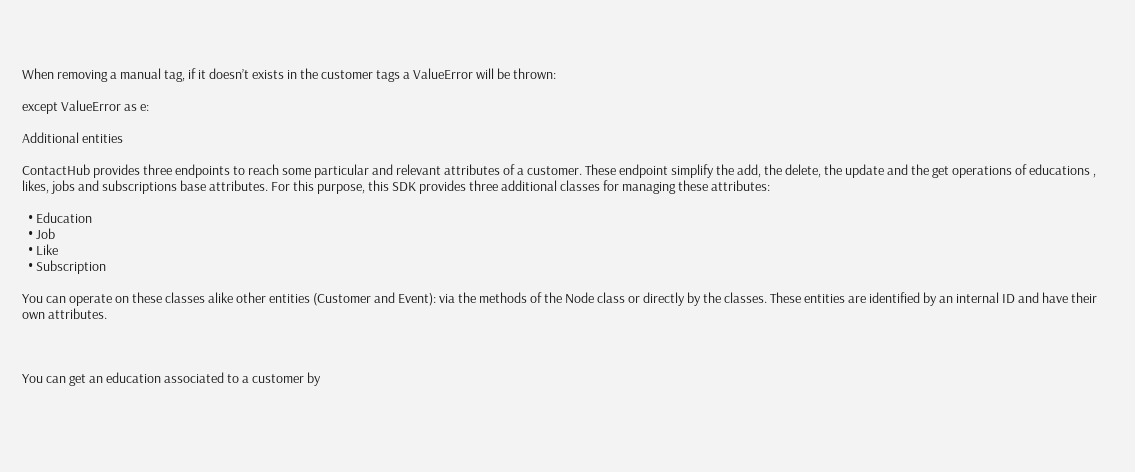When removing a manual tag, if it doesn’t exists in the customer tags a ValueError will be thrown:

except ValueError as e:

Additional entities

ContactHub provides three endpoints to reach some particular and relevant attributes of a customer. These endpoint simplify the add, the delete, the update and the get operations of educations , likes, jobs and subscriptions base attributes. For this purpose, this SDK provides three additional classes for managing these attributes:

  • Education
  • Job
  • Like
  • Subscription

You can operate on these classes alike other entities (Customer and Event): via the methods of the Node class or directly by the classes. These entities are identified by an internal ID and have their own attributes.



You can get an education associated to a customer by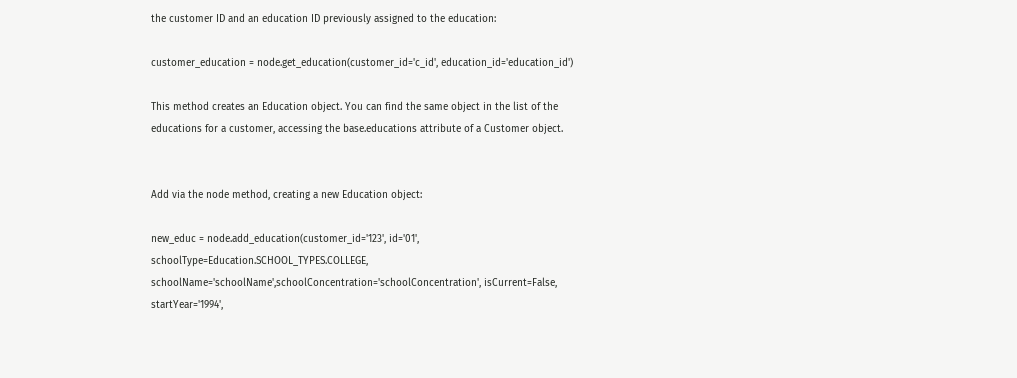the customer ID and an education ID previously assigned to the education:

customer_education = node.get_education(customer_id='c_id', education_id='education_id')

This method creates an Education object. You can find the same object in the list of the educations for a customer, accessing the base.educations attribute of a Customer object.


Add via the node method, creating a new Education object:

new_educ = node.add_education(customer_id='123', id='01', schoolType=Education.SCHOOL_TYPES.COLLEGE,
schoolName='schoolName',schoolConcentration='schoolConcentration', isCurrent=False, startYear='1994',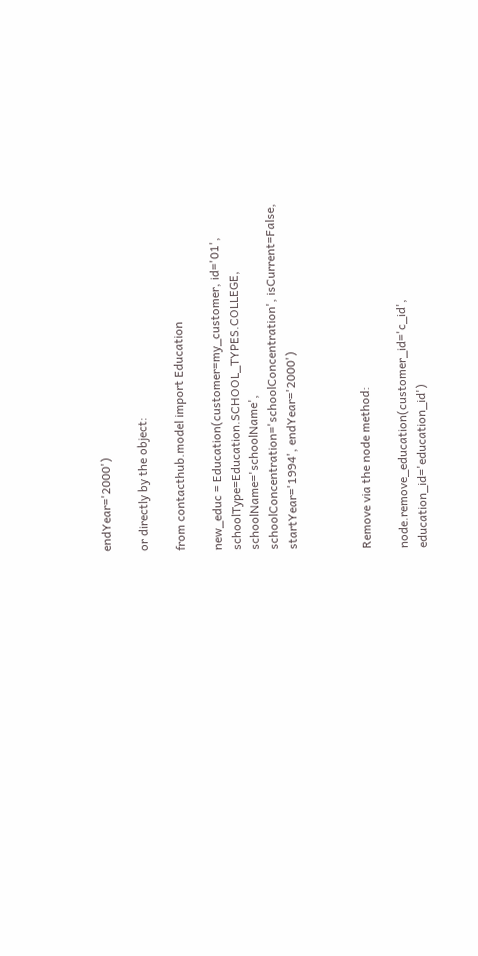endYear='2000')

or directly by the object:

from contacthub.model import Education

new_educ = Education(customer=my_customer, id='01', schoolType=Education.SCHOOL_TYPES.COLLEGE, schoolName='schoolName',
schoolConcentration='schoolConcentration', isCurrent=False, startYear='1994', endYear='2000')



Remove via the node method:

node.remove_education(customer_id='c_id', education_id='education_id')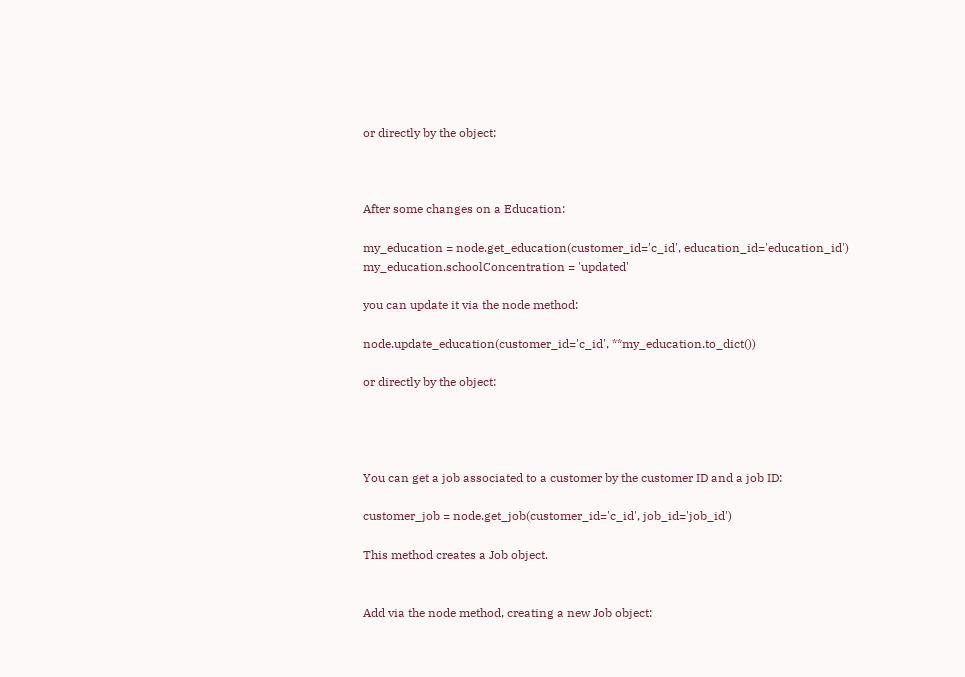or directly by the object:



After some changes on a Education:

my_education = node.get_education(customer_id='c_id', education_id='education_id')
my_education.schoolConcentration = 'updated'

you can update it via the node method:

node.update_education(customer_id='c_id', **my_education.to_dict())

or directly by the object:




You can get a job associated to a customer by the customer ID and a job ID:

customer_job = node.get_job(customer_id='c_id', job_id='job_id')

This method creates a Job object.


Add via the node method, creating a new Job object: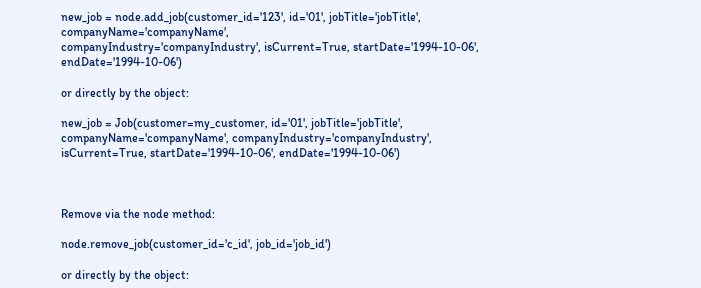new_job = node.add_job(customer_id='123', id='01', jobTitle='jobTitle', companyName='companyName',
companyIndustry='companyIndustry', isCurrent=True, startDate='1994-10-06', endDate='1994-10-06')

or directly by the object:

new_job = Job(customer=my_customer, id='01', jobTitle='jobTitle', companyName='companyName', companyIndustry='companyIndustry',
isCurrent=True, startDate='1994-10-06', endDate='1994-10-06')



Remove via the node method:

node.remove_job(customer_id='c_id', job_id='job_id')

or directly by the object: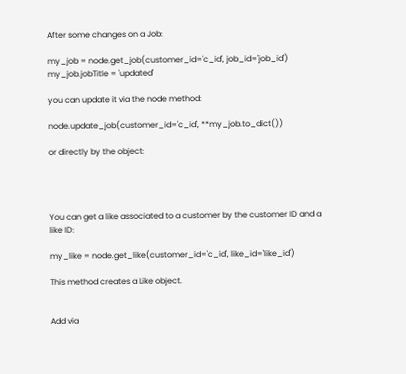After some changes on a Job:

my_job = node.get_job(customer_id='c_id', job_id='job_id')
my_job.jobTitle = 'updated'

you can update it via the node method:

node.update_job(customer_id='c_id', **my_job.to_dict())

or directly by the object:




You can get a like associated to a customer by the customer ID and a like ID:

my_like = node.get_like(customer_id='c_id', like_id='like_id')

This method creates a Like object.


Add via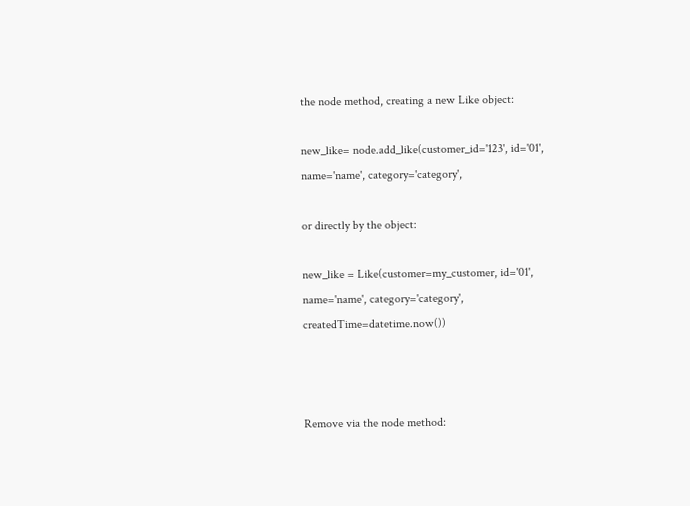the node method, creating a new Like object:

new_like= node.add_like(customer_id='123', id='01', name='name', category='category',

or directly by the object:

new_like = Like(customer=my_customer, id='01', name='name', category='category', createdTime=datetime.now())



Remove via the node method: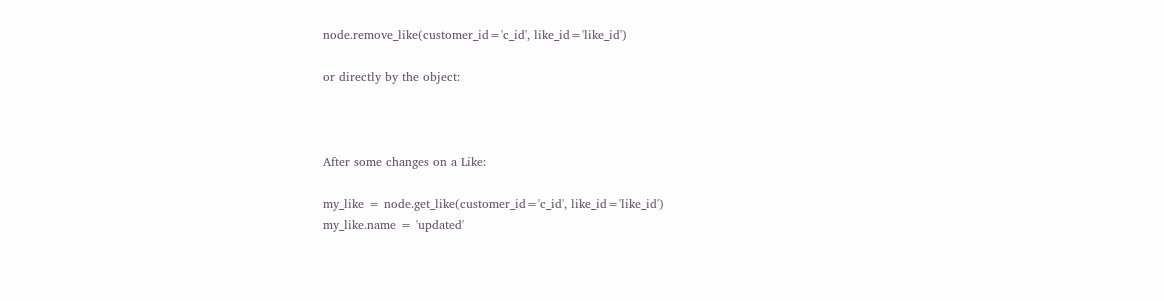node.remove_like(customer_id='c_id', like_id='like_id')

or directly by the object:



After some changes on a Like:

my_like = node.get_like(customer_id='c_id', like_id='like_id')
my_like.name = 'updated'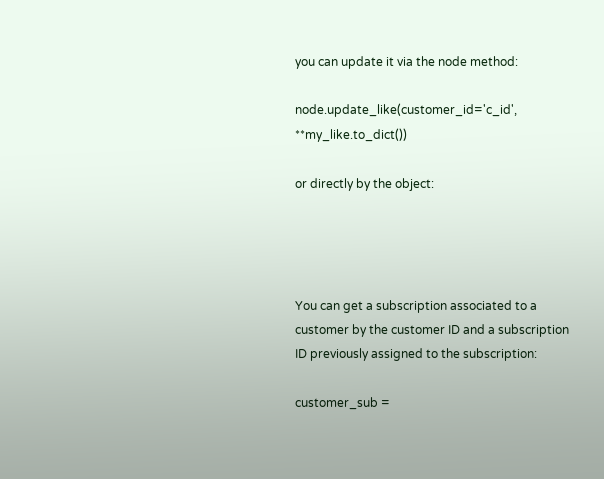you can update it via the node method:

node.update_like(customer_id='c_id', **my_like.to_dict())

or directly by the object:




You can get a subscription associated to a customer by the customer ID and a subscription ID previously assigned to the subscription:

customer_sub =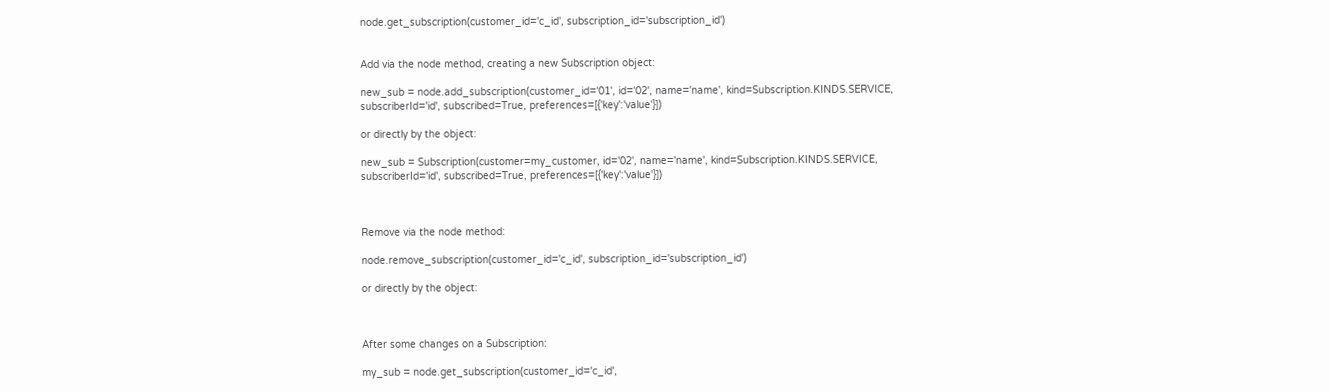node.get_subscription(customer_id='c_id', subscription_id='subscription_id')


Add via the node method, creating a new Subscription object:

new_sub = node.add_subscription(customer_id='01', id='02', name='name', kind=Subscription.KINDS.SERVICE,
subscriberId='id', subscribed=True, preferences=[{'key':'value'}])

or directly by the object:

new_sub = Subscription(customer=my_customer, id='02', name='name', kind=Subscription.KINDS.SERVICE,
subscriberId='id', subscribed=True, preferences=[{'key':'value'}])



Remove via the node method:

node.remove_subscription(customer_id='c_id', subscription_id='subscription_id')

or directly by the object:



After some changes on a Subscription:

my_sub = node.get_subscription(customer_id='c_id',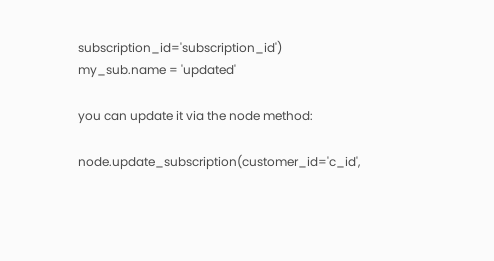subscription_id='subscription_id')
my_sub.name = 'updated'

you can update it via the node method:

node.update_subscription(customer_id='c_id',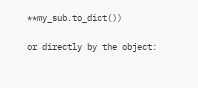**my_sub.to_dict())

or directly by the object: